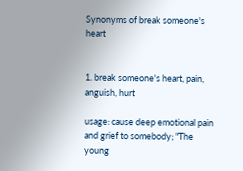Synonyms of break someone's heart


1. break someone's heart, pain, anguish, hurt

usage: cause deep emotional pain and grief to somebody; "The young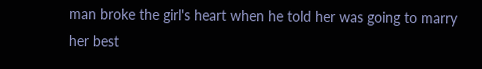man broke the girl's heart when he told her was going to marry her best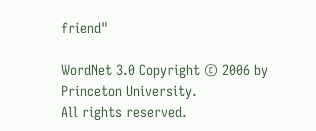friend"

WordNet 3.0 Copyright © 2006 by Princeton University.
All rights reserved.